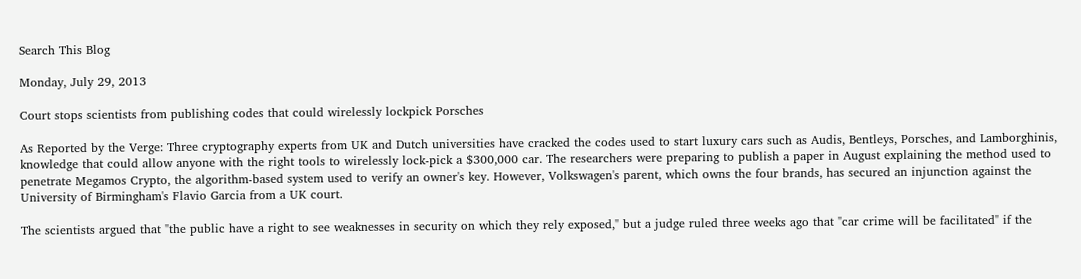Search This Blog

Monday, July 29, 2013

Court stops scientists from publishing codes that could wirelessly lockpick Porsches

As Reported by the Verge: Three cryptography experts from UK and Dutch universities have cracked the codes used to start luxury cars such as Audis, Bentleys, Porsches, and Lamborghinis, knowledge that could allow anyone with the right tools to wirelessly lock-pick a $300,000 car. The researchers were preparing to publish a paper in August explaining the method used to penetrate Megamos Crypto, the algorithm-based system used to verify an owner's key. However, Volkswagen's parent, which owns the four brands, has secured an injunction against the University of Birmingham's Flavio Garcia from a UK court.

The scientists argued that "the public have a right to see weaknesses in security on which they rely exposed," but a judge ruled three weeks ago that "car crime will be facilitated" if the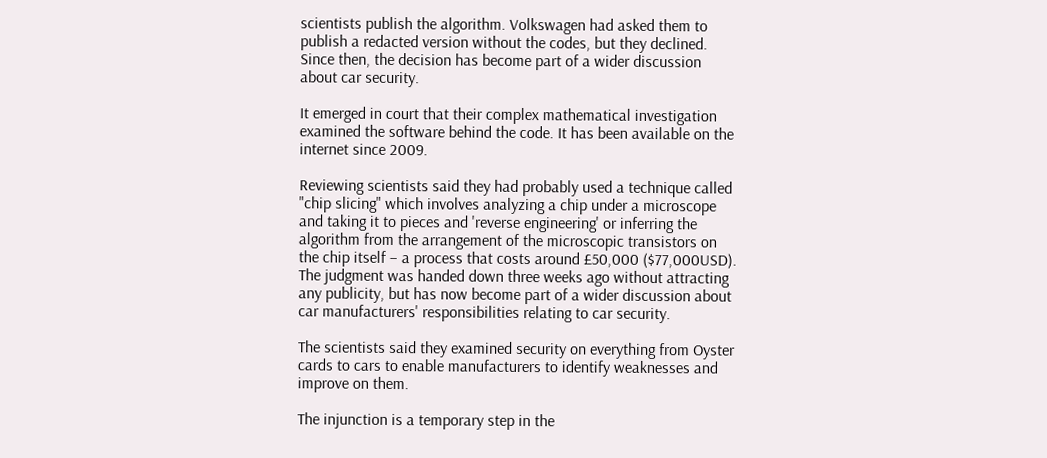scientists publish the algorithm. Volkswagen had asked them to publish a redacted version without the codes, but they declined. Since then, the decision has become part of a wider discussion about car security.

It emerged in court that their complex mathematical investigation examined the software behind the code. It has been available on the internet since 2009.

Reviewing scientists said they had probably used a technique called "chip slicing" which involves analyzing a chip under a microscope and taking it to pieces and 'reverse engineering' or inferring the algorithm from the arrangement of the microscopic transistors on the chip itself – a process that costs around £50,000 ($77,000USD). The judgment was handed down three weeks ago without attracting any publicity, but has now become part of a wider discussion about car manufacturers' responsibilities relating to car security.

The scientists said they examined security on everything from Oyster cards to cars to enable manufacturers to identify weaknesses and improve on them.

The injunction is a temporary step in the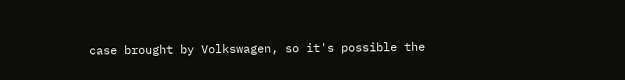case brought by Volkswagen, so it's possible the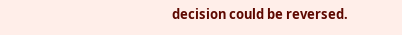decision could be reversed.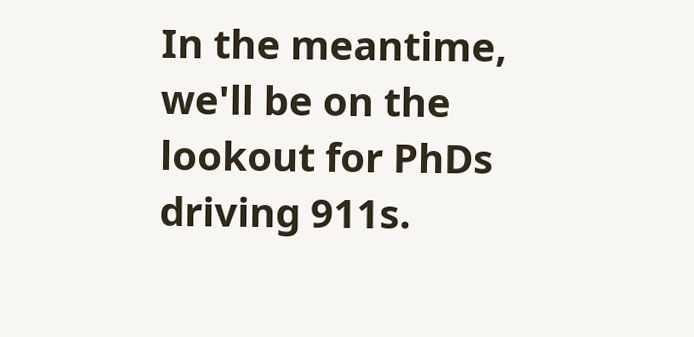In the meantime, we'll be on the lookout for PhDs driving 911s.